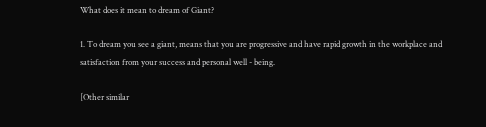What does it mean to dream of Giant?

1. To dream you see a giant, means that you are progressive and have rapid growth in the workplace and satisfaction from your success and personal well - being.

[Other similar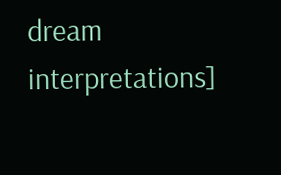dream interpretations]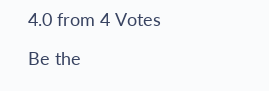4.0 from 4 Votes

Be the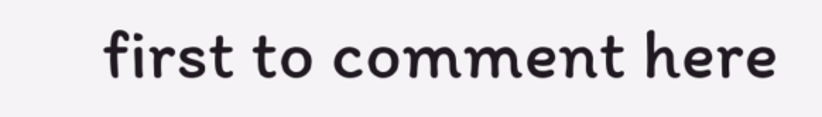first to comment here